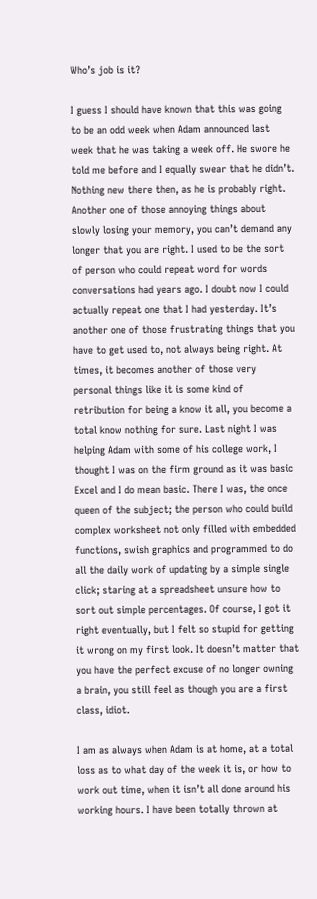Who’s job is it?

I guess I should have known that this was going to be an odd week when Adam announced last week that he was taking a week off. He swore he told me before and I equally swear that he didn’t. Nothing new there then, as he is probably right. Another one of those annoying things about slowly losing your memory, you can’t demand any longer that you are right. I used to be the sort of person who could repeat word for words conversations had years ago. I doubt now I could actually repeat one that I had yesterday. It’s another one of those frustrating things that you have to get used to, not always being right. At times, it becomes another of those very personal things like it is some kind of retribution for being a know it all, you become a total know nothing for sure. Last night I was helping Adam with some of his college work, I thought I was on the firm ground as it was basic Excel and I do mean basic. There I was, the once queen of the subject; the person who could build complex worksheet not only filled with embedded functions, swish graphics and programmed to do all the daily work of updating by a simple single click; staring at a spreadsheet unsure how to sort out simple percentages. Of course, I got it right eventually, but I felt so stupid for getting it wrong on my first look. It doesn’t matter that you have the perfect excuse of no longer owning a brain, you still feel as though you are a first class, idiot.

I am as always when Adam is at home, at a total loss as to what day of the week it is, or how to work out time, when it isn’t all done around his working hours. I have been totally thrown at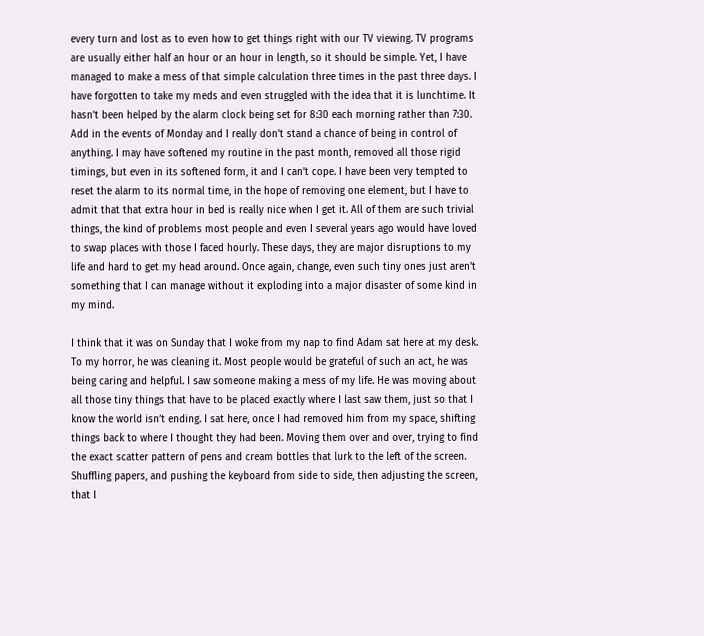every turn and lost as to even how to get things right with our TV viewing. TV programs are usually either half an hour or an hour in length, so it should be simple. Yet, I have managed to make a mess of that simple calculation three times in the past three days. I have forgotten to take my meds and even struggled with the idea that it is lunchtime. It hasn’t been helped by the alarm clock being set for 8:30 each morning rather than 7:30. Add in the events of Monday and I really don’t stand a chance of being in control of anything. I may have softened my routine in the past month, removed all those rigid timings, but even in its softened form, it and I can’t cope. I have been very tempted to reset the alarm to its normal time, in the hope of removing one element, but I have to admit that that extra hour in bed is really nice when I get it. All of them are such trivial things, the kind of problems most people and even I several years ago would have loved to swap places with those I faced hourly. These days, they are major disruptions to my life and hard to get my head around. Once again, change, even such tiny ones just aren’t something that I can manage without it exploding into a major disaster of some kind in my mind.

I think that it was on Sunday that I woke from my nap to find Adam sat here at my desk. To my horror, he was cleaning it. Most people would be grateful of such an act, he was being caring and helpful. I saw someone making a mess of my life. He was moving about all those tiny things that have to be placed exactly where I last saw them, just so that I know the world isn’t ending. I sat here, once I had removed him from my space, shifting things back to where I thought they had been. Moving them over and over, trying to find the exact scatter pattern of pens and cream bottles that lurk to the left of the screen. Shuffling papers, and pushing the keyboard from side to side, then adjusting the screen, that I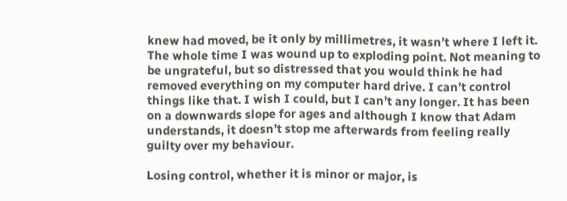knew had moved, be it only by millimetres, it wasn’t where I left it. The whole time I was wound up to exploding point. Not meaning to be ungrateful, but so distressed that you would think he had removed everything on my computer hard drive. I can’t control things like that. I wish I could, but I can’t any longer. It has been on a downwards slope for ages and although I know that Adam understands, it doesn’t stop me afterwards from feeling really guilty over my behaviour.

Losing control, whether it is minor or major, is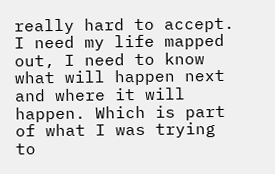really hard to accept. I need my life mapped out, I need to know what will happen next and where it will happen. Which is part of what I was trying to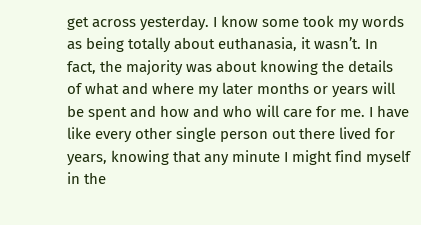get across yesterday. I know some took my words as being totally about euthanasia, it wasn’t. In fact, the majority was about knowing the details of what and where my later months or years will be spent and how and who will care for me. I have like every other single person out there lived for years, knowing that any minute I might find myself in the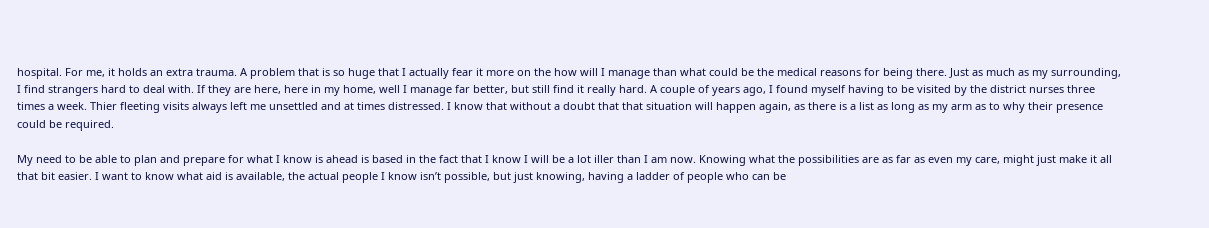hospital. For me, it holds an extra trauma. A problem that is so huge that I actually fear it more on the how will I manage than what could be the medical reasons for being there. Just as much as my surrounding, I find strangers hard to deal with. If they are here, here in my home, well I manage far better, but still find it really hard. A couple of years ago, I found myself having to be visited by the district nurses three times a week. Thier fleeting visits always left me unsettled and at times distressed. I know that without a doubt that that situation will happen again, as there is a list as long as my arm as to why their presence could be required.

My need to be able to plan and prepare for what I know is ahead is based in the fact that I know I will be a lot iller than I am now. Knowing what the possibilities are as far as even my care, might just make it all that bit easier. I want to know what aid is available, the actual people I know isn’t possible, but just knowing, having a ladder of people who can be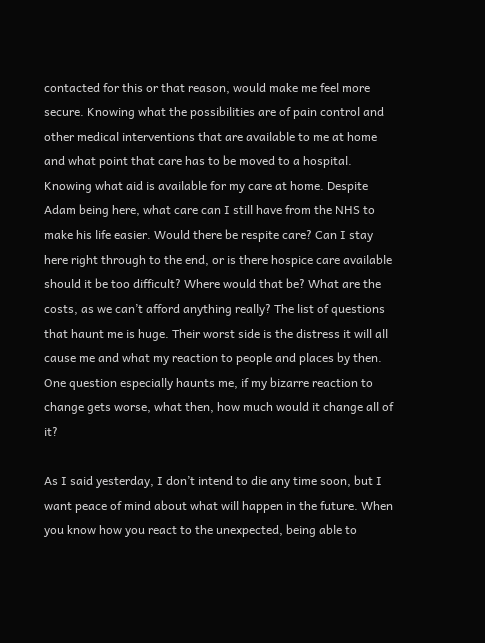contacted for this or that reason, would make me feel more secure. Knowing what the possibilities are of pain control and other medical interventions that are available to me at home and what point that care has to be moved to a hospital. Knowing what aid is available for my care at home. Despite Adam being here, what care can I still have from the NHS to make his life easier. Would there be respite care? Can I stay here right through to the end, or is there hospice care available should it be too difficult? Where would that be? What are the costs, as we can’t afford anything really? The list of questions that haunt me is huge. Their worst side is the distress it will all cause me and what my reaction to people and places by then. One question especially haunts me, if my bizarre reaction to change gets worse, what then, how much would it change all of it?

As I said yesterday, I don’t intend to die any time soon, but I want peace of mind about what will happen in the future. When you know how you react to the unexpected, being able to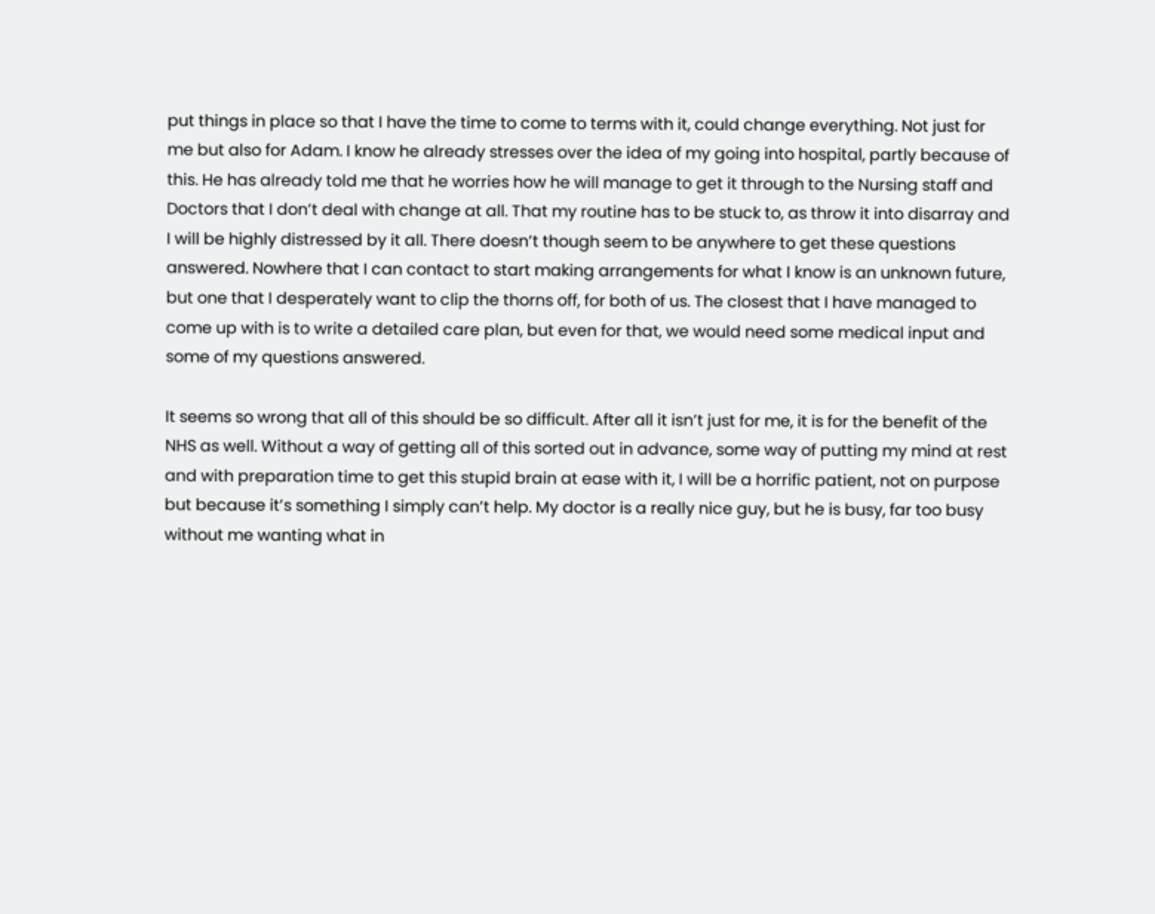put things in place so that I have the time to come to terms with it, could change everything. Not just for me but also for Adam. I know he already stresses over the idea of my going into hospital, partly because of this. He has already told me that he worries how he will manage to get it through to the Nursing staff and Doctors that I don’t deal with change at all. That my routine has to be stuck to, as throw it into disarray and I will be highly distressed by it all. There doesn’t though seem to be anywhere to get these questions answered. Nowhere that I can contact to start making arrangements for what I know is an unknown future, but one that I desperately want to clip the thorns off, for both of us. The closest that I have managed to come up with is to write a detailed care plan, but even for that, we would need some medical input and some of my questions answered.

It seems so wrong that all of this should be so difficult. After all it isn’t just for me, it is for the benefit of the NHS as well. Without a way of getting all of this sorted out in advance, some way of putting my mind at rest and with preparation time to get this stupid brain at ease with it, I will be a horrific patient, not on purpose but because it’s something I simply can’t help. My doctor is a really nice guy, but he is busy, far too busy without me wanting what in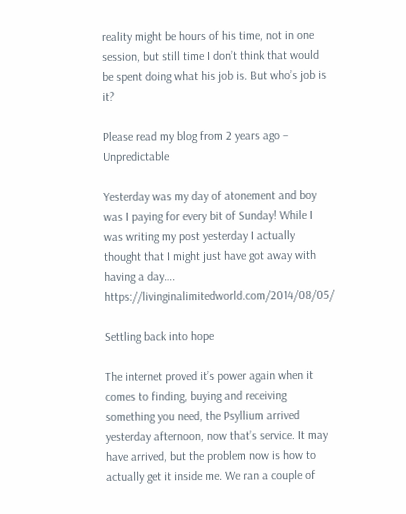reality might be hours of his time, not in one session, but still time I don’t think that would be spent doing what his job is. But who’s job is it?

Please read my blog from 2 years ago – Unpredictable

Yesterday was my day of atonement and boy was I paying for every bit of Sunday! While I was writing my post yesterday I actually thought that I might just have got away with having a day…. https://livinginalimitedworld.com/2014/08/05/

Settling back into hope

The internet proved it’s power again when it comes to finding, buying and receiving something you need, the Psyllium arrived yesterday afternoon, now that’s service. It may have arrived, but the problem now is how to actually get it inside me. We ran a couple of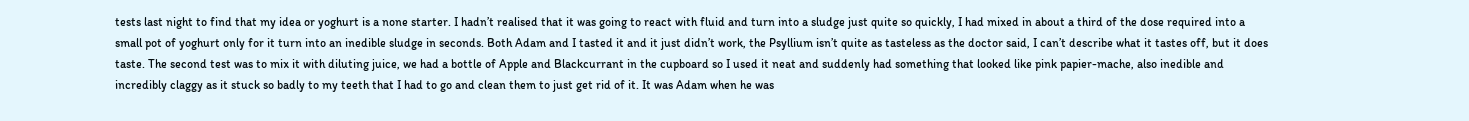tests last night to find that my idea or yoghurt is a none starter. I hadn’t realised that it was going to react with fluid and turn into a sludge just quite so quickly, I had mixed in about a third of the dose required into a small pot of yoghurt only for it turn into an inedible sludge in seconds. Both Adam and I tasted it and it just didn’t work, the Psyllium isn’t quite as tasteless as the doctor said, I can’t describe what it tastes off, but it does taste. The second test was to mix it with diluting juice, we had a bottle of Apple and Blackcurrant in the cupboard so I used it neat and suddenly had something that looked like pink papier-mache, also inedible and incredibly claggy as it stuck so badly to my teeth that I had to go and clean them to just get rid of it. It was Adam when he was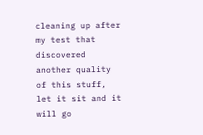cleaning up after my test that discovered another quality of this stuff, let it sit and it will go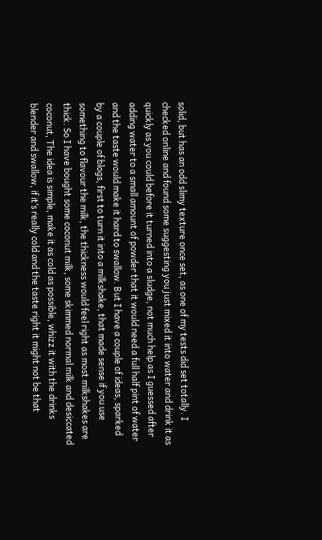solid, but has an odd slimy texture once set, as one of my tests did set totally. I checked online and found some suggesting you just mixed it into water and drink it as quickly as you could before it turned into a sludge, not much help as I guessed after adding water to a small amount of powder that it would need a full half pint of water and the taste would make it hard to swallow. But I have a couple of ideas, sparked by a couple of blogs, first to turn it into a milkshake, that made sense if you use something to flavour the milk, the thickness would feel right as most milkshakes are thick. So I have bought some coconut milk, some skimmed normal milk and desiccated coconut, The idea is simple, make it as cold as possible, whizz it with the drinks blender and swallow, if it’s really cold and the taste right it might not be that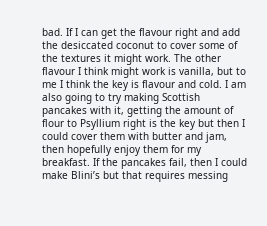bad. If I can get the flavour right and add the desiccated coconut to cover some of the textures it might work. The other flavour I think might work is vanilla, but to me I think the key is flavour and cold. I am also going to try making Scottish pancakes with it, getting the amount of flour to Psyllium right is the key but then I could cover them with butter and jam, then hopefully enjoy them for my breakfast. If the pancakes fail, then I could make Blini’s but that requires messing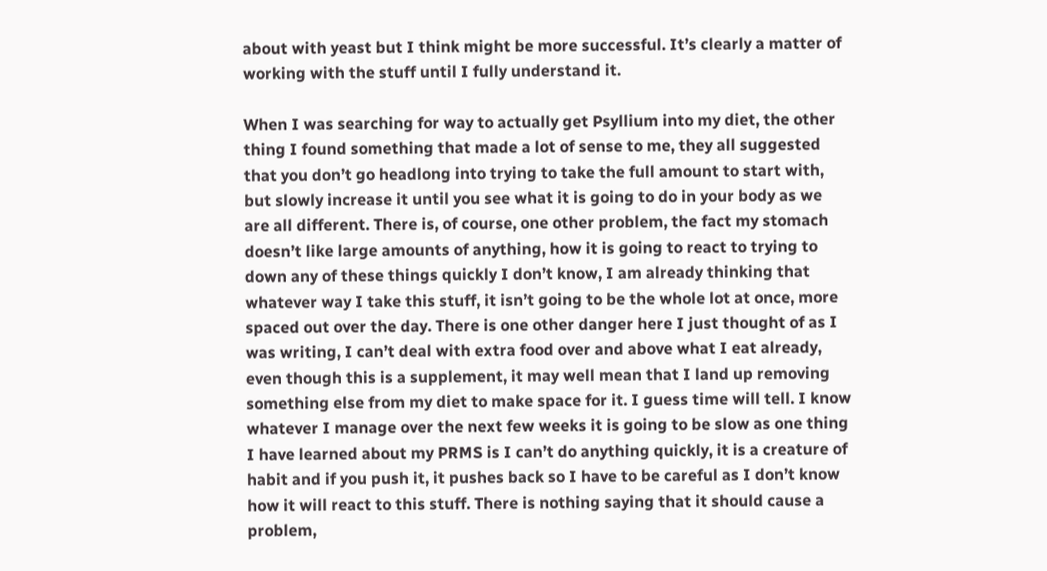about with yeast but I think might be more successful. It’s clearly a matter of working with the stuff until I fully understand it.

When I was searching for way to actually get Psyllium into my diet, the other thing I found something that made a lot of sense to me, they all suggested that you don’t go headlong into trying to take the full amount to start with, but slowly increase it until you see what it is going to do in your body as we are all different. There is, of course, one other problem, the fact my stomach doesn’t like large amounts of anything, how it is going to react to trying to down any of these things quickly I don’t know, I am already thinking that whatever way I take this stuff, it isn’t going to be the whole lot at once, more spaced out over the day. There is one other danger here I just thought of as I was writing, I can’t deal with extra food over and above what I eat already, even though this is a supplement, it may well mean that I land up removing something else from my diet to make space for it. I guess time will tell. I know whatever I manage over the next few weeks it is going to be slow as one thing I have learned about my PRMS is I can’t do anything quickly, it is a creature of habit and if you push it, it pushes back so I have to be careful as I don’t know how it will react to this stuff. There is nothing saying that it should cause a problem,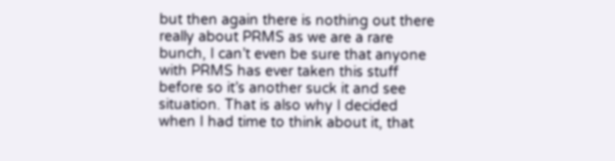but then again there is nothing out there really about PRMS as we are a rare bunch, I can’t even be sure that anyone with PRMS has ever taken this stuff before so it’s another suck it and see situation. That is also why I decided when I had time to think about it, that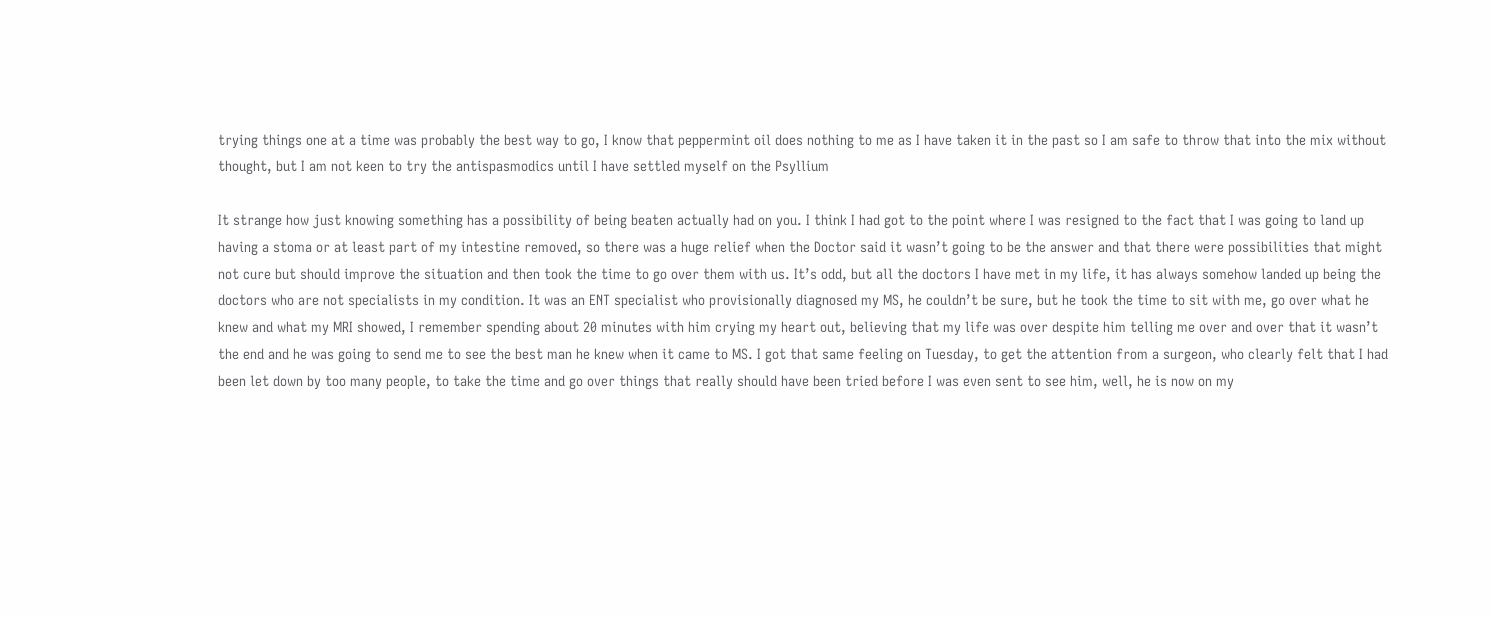trying things one at a time was probably the best way to go, I know that peppermint oil does nothing to me as I have taken it in the past so I am safe to throw that into the mix without thought, but I am not keen to try the antispasmodics until I have settled myself on the Psyllium

It strange how just knowing something has a possibility of being beaten actually had on you. I think I had got to the point where I was resigned to the fact that I was going to land up having a stoma or at least part of my intestine removed, so there was a huge relief when the Doctor said it wasn’t going to be the answer and that there were possibilities that might not cure but should improve the situation and then took the time to go over them with us. It’s odd, but all the doctors I have met in my life, it has always somehow landed up being the doctors who are not specialists in my condition. It was an ENT specialist who provisionally diagnosed my MS, he couldn’t be sure, but he took the time to sit with me, go over what he knew and what my MRI showed, I remember spending about 20 minutes with him crying my heart out, believing that my life was over despite him telling me over and over that it wasn’t the end and he was going to send me to see the best man he knew when it came to MS. I got that same feeling on Tuesday, to get the attention from a surgeon, who clearly felt that I had been let down by too many people, to take the time and go over things that really should have been tried before I was even sent to see him, well, he is now on my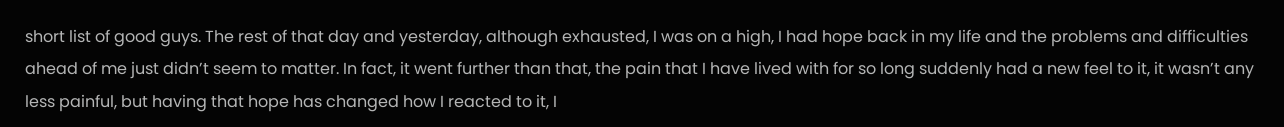short list of good guys. The rest of that day and yesterday, although exhausted, I was on a high, I had hope back in my life and the problems and difficulties ahead of me just didn’t seem to matter. In fact, it went further than that, the pain that I have lived with for so long suddenly had a new feel to it, it wasn’t any less painful, but having that hope has changed how I reacted to it, I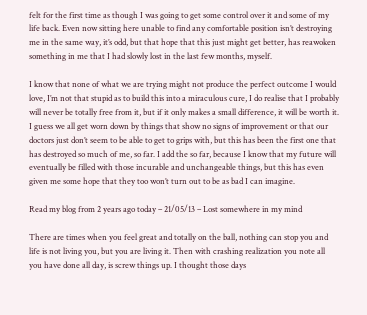felt for the first time as though I was going to get some control over it and some of my life back. Even now sitting here unable to find any comfortable position isn’t destroying me in the same way, it’s odd, but that hope that this just might get better, has reawoken something in me that I had slowly lost in the last few months, myself.

I know that none of what we are trying might not produce the perfect outcome I would love, I’m not that stupid as to build this into a miraculous cure, I do realise that I probably will never be totally free from it, but if it only makes a small difference, it will be worth it. I guess we all get worn down by things that show no signs of improvement or that our doctors just don’t seem to be able to get to grips with, but this has been the first one that has destroyed so much of me, so far. I add the so far, because I know that my future will eventually be filled with those incurable and unchangeable things, but this has even given me some hope that they too won’t turn out to be as bad I can imagine.

Read my blog from 2 years ago today – 21/05/13 – Lost somewhere in my mind

There are times when you feel great and totally on the ball, nothing can stop you and life is not living you, but you are living it. Then with crashing realization you note all you have done all day, is screw things up. I thought those days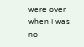were over when I was no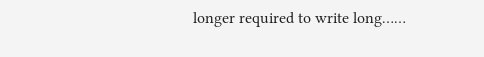longer required to write long……